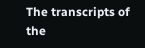The transcripts of the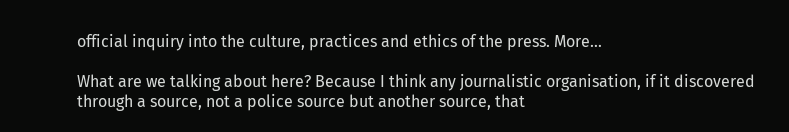official inquiry into the culture, practices and ethics of the press. More…

What are we talking about here? Because I think any journalistic organisation, if it discovered through a source, not a police source but another source, that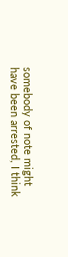somebody of note might have been arrested, I think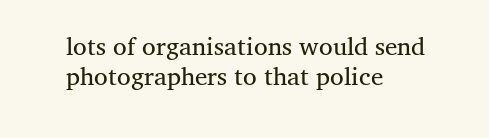lots of organisations would send photographers to that police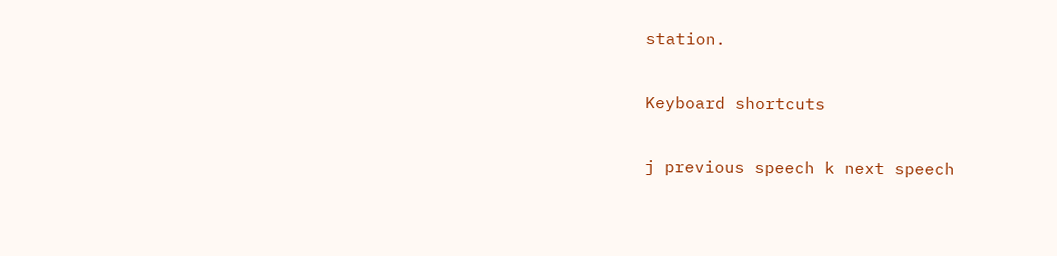station.

Keyboard shortcuts

j previous speech k next speech